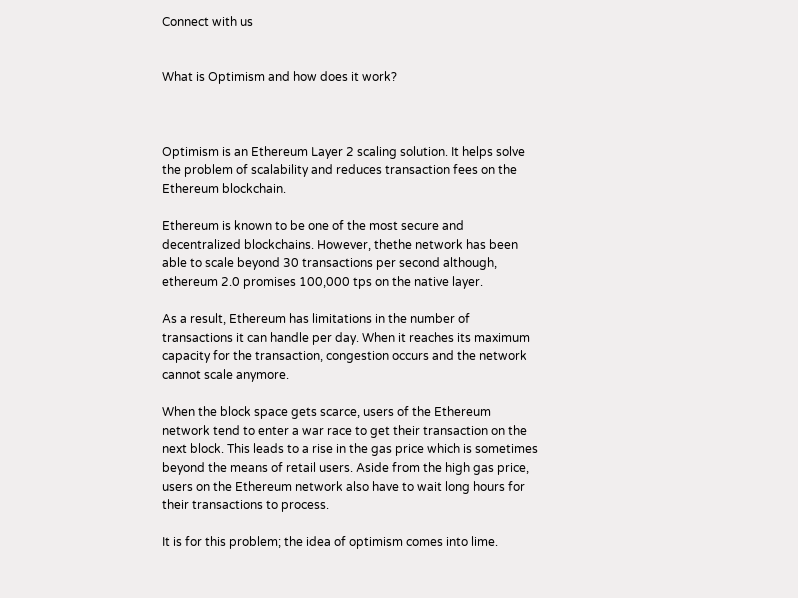Connect with us


What is Optimism and how does it work?



Optimism is an Ethereum Layer 2 scaling solution. It helps solve the problem of scalability and reduces transaction fees on the Ethereum blockchain.

Ethereum is known to be one of the most secure and decentralized blockchains. However, thethe network has been able to scale beyond 30 transactions per second although, ethereum 2.0 promises 100,000 tps on the native layer.

As a result, Ethereum has limitations in the number of transactions it can handle per day. When it reaches its maximum capacity for the transaction, congestion occurs and the network cannot scale anymore.

When the block space gets scarce, users of the Ethereum network tend to enter a war race to get their transaction on the next block. This leads to a rise in the gas price which is sometimes beyond the means of retail users. Aside from the high gas price, users on the Ethereum network also have to wait long hours for their transactions to process.

It is for this problem; the idea of optimism comes into lime.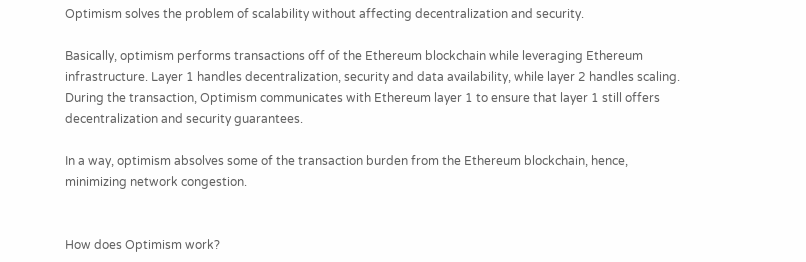Optimism solves the problem of scalability without affecting decentralization and security.

Basically, optimism performs transactions off of the Ethereum blockchain while leveraging Ethereum infrastructure. Layer 1 handles decentralization, security and data availability, while layer 2 handles scaling. During the transaction, Optimism communicates with Ethereum layer 1 to ensure that layer 1 still offers decentralization and security guarantees.

In a way, optimism absolves some of the transaction burden from the Ethereum blockchain, hence, minimizing network congestion.


How does Optimism work?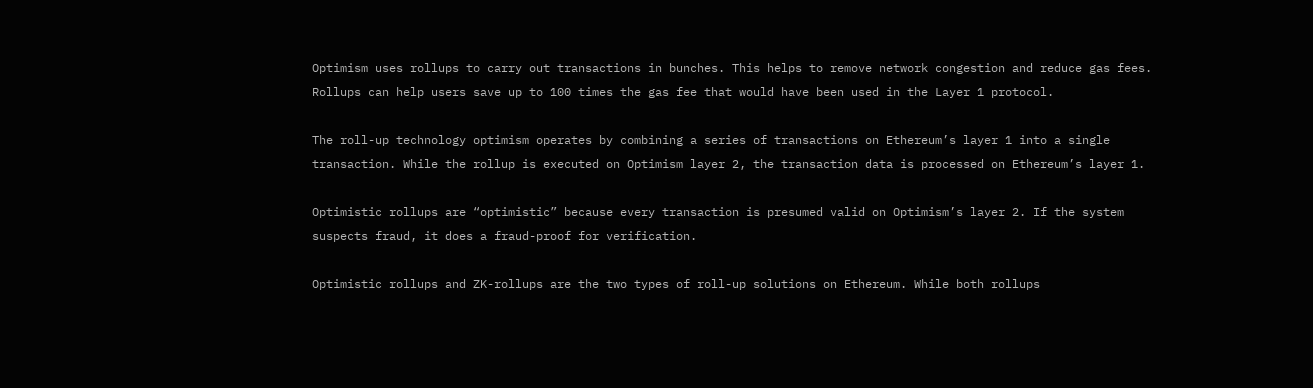Optimism uses rollups to carry out transactions in bunches. This helps to remove network congestion and reduce gas fees. Rollups can help users save up to 100 times the gas fee that would have been used in the Layer 1 protocol.

The roll-up technology optimism operates by combining a series of transactions on Ethereum’s layer 1 into a single transaction. While the rollup is executed on Optimism layer 2, the transaction data is processed on Ethereum’s layer 1.

Optimistic rollups are “optimistic” because every transaction is presumed valid on Optimism’s layer 2. If the system suspects fraud, it does a fraud-proof for verification.

Optimistic rollups and ZK-rollups are the two types of roll-up solutions on Ethereum. While both rollups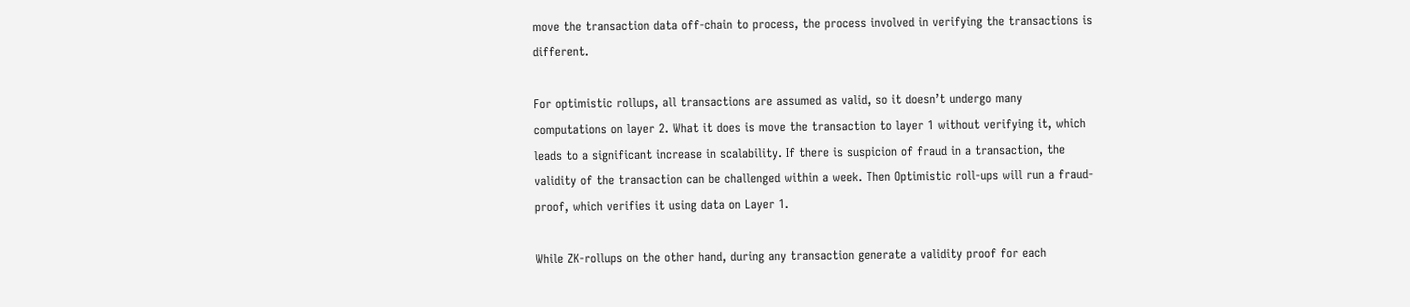move the transaction data off-chain to process, the process involved in verifying the transactions is different.

For optimistic rollups, all transactions are assumed as valid, so it doesn’t undergo many computations on layer 2. What it does is move the transaction to layer 1 without verifying it, which leads to a significant increase in scalability. If there is suspicion of fraud in a transaction, the validity of the transaction can be challenged within a week. Then Optimistic roll-ups will run a fraud-proof, which verifies it using data on Layer 1.

While ZK-rollups on the other hand, during any transaction generate a validity proof for each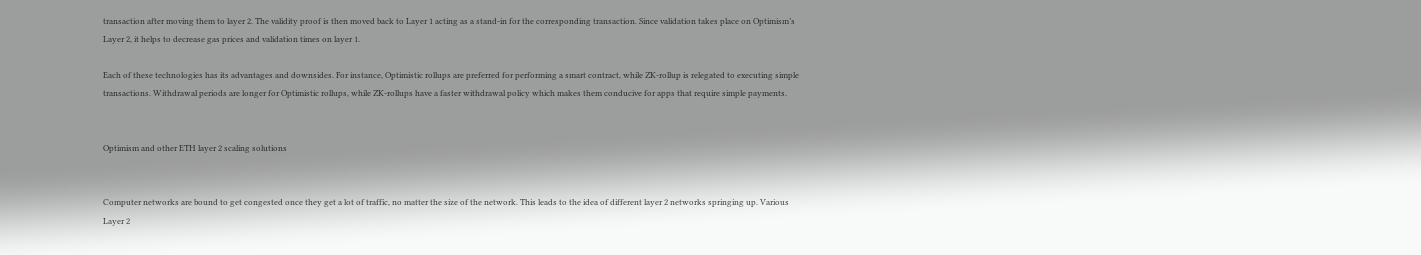transaction after moving them to layer 2. The validity proof is then moved back to Layer 1 acting as a stand-in for the corresponding transaction. Since validation takes place on Optimism’s Layer 2, it helps to decrease gas prices and validation times on layer 1.

Each of these technologies has its advantages and downsides. For instance, Optimistic rollups are preferred for performing a smart contract, while ZK-rollup is relegated to executing simple transactions. Withdrawal periods are longer for Optimistic rollups, while ZK-rollups have a faster withdrawal policy which makes them conducive for apps that require simple payments.


Optimism and other ETH layer 2 scaling solutions


Computer networks are bound to get congested once they get a lot of traffic, no matter the size of the network. This leads to the idea of different layer 2 networks springing up. Various Layer 2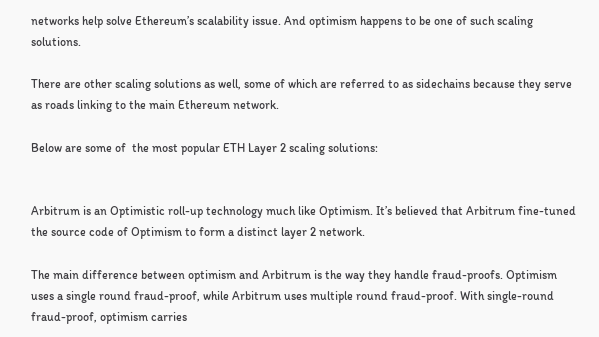networks help solve Ethereum’s scalability issue. And optimism happens to be one of such scaling solutions.

There are other scaling solutions as well, some of which are referred to as sidechains because they serve as roads linking to the main Ethereum network.

Below are some of  the most popular ETH Layer 2 scaling solutions:


Arbitrum is an Optimistic roll-up technology much like Optimism. It’s believed that Arbitrum fine-tuned the source code of Optimism to form a distinct layer 2 network.

The main difference between optimism and Arbitrum is the way they handle fraud-proofs. Optimism uses a single round fraud-proof, while Arbitrum uses multiple round fraud-proof. With single-round fraud-proof, optimism carries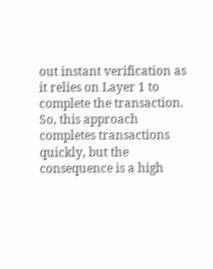out instant verification as it relies on Layer 1 to complete the transaction. So, this approach completes transactions quickly, but the consequence is a high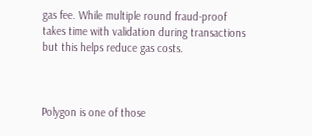gas fee. While multiple round fraud-proof takes time with validation during transactions but this helps reduce gas costs.



Polygon is one of those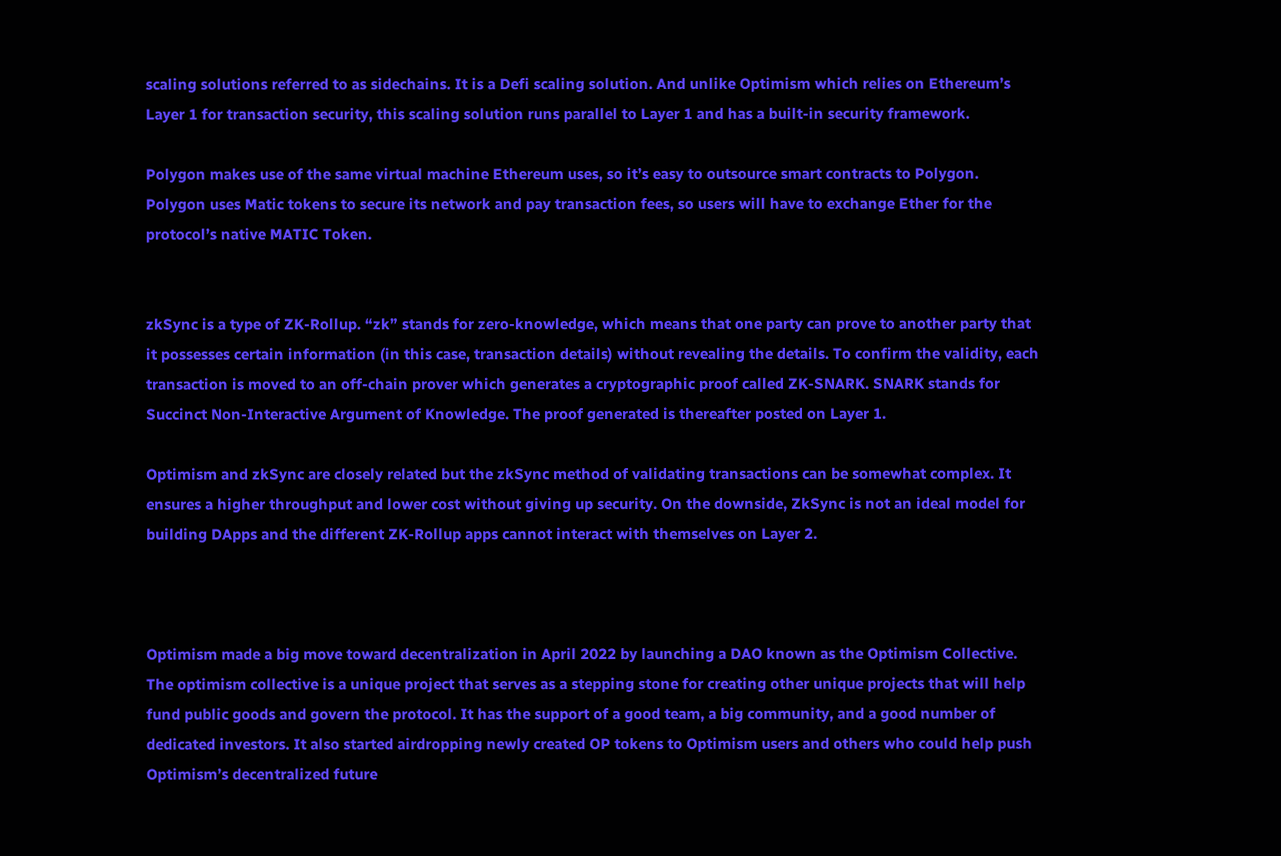scaling solutions referred to as sidechains. It is a Defi scaling solution. And unlike Optimism which relies on Ethereum’s Layer 1 for transaction security, this scaling solution runs parallel to Layer 1 and has a built-in security framework.

Polygon makes use of the same virtual machine Ethereum uses, so it’s easy to outsource smart contracts to Polygon. Polygon uses Matic tokens to secure its network and pay transaction fees, so users will have to exchange Ether for the protocol’s native MATIC Token.


zkSync is a type of ZK-Rollup. “zk” stands for zero-knowledge, which means that one party can prove to another party that it possesses certain information (in this case, transaction details) without revealing the details. To confirm the validity, each transaction is moved to an off-chain prover which generates a cryptographic proof called ZK-SNARK. SNARK stands for Succinct Non-Interactive Argument of Knowledge. The proof generated is thereafter posted on Layer 1.

Optimism and zkSync are closely related but the zkSync method of validating transactions can be somewhat complex. It ensures a higher throughput and lower cost without giving up security. On the downside, ZkSync is not an ideal model for building DApps and the different ZK-Rollup apps cannot interact with themselves on Layer 2.



Optimism made a big move toward decentralization in April 2022 by launching a DAO known as the Optimism Collective. The optimism collective is a unique project that serves as a stepping stone for creating other unique projects that will help fund public goods and govern the protocol. It has the support of a good team, a big community, and a good number of dedicated investors. It also started airdropping newly created OP tokens to Optimism users and others who could help push Optimism’s decentralized future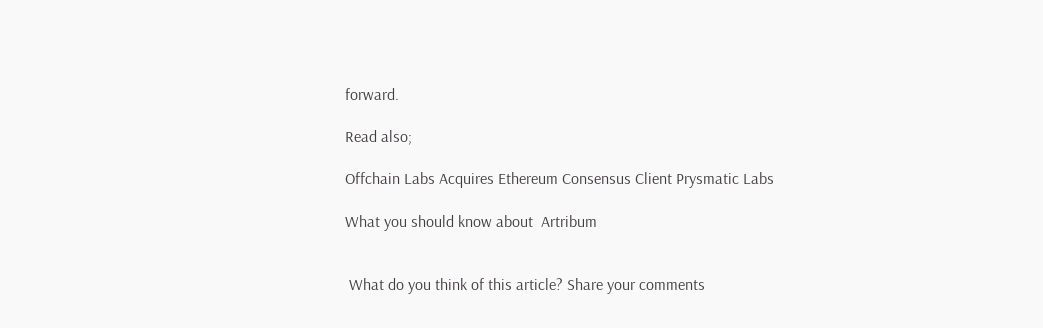forward.

Read also;

Offchain Labs Acquires Ethereum Consensus Client Prysmatic Labs

What you should know about  Artribum


 What do you think of this article? Share your comments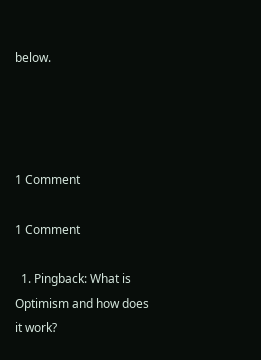below.




1 Comment

1 Comment

  1. Pingback: What is Optimism and how does it work?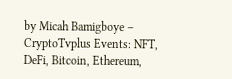by Micah Bamigboye – CryptoTvplus Events: NFT, DeFi, Bitcoin, Ethereum,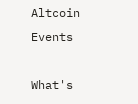Altcoin Events

What's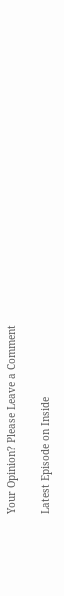Your Opinion? Please Leave a Comment

Latest Episode on Inside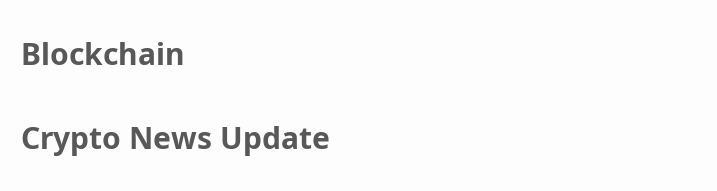Blockchain

Crypto News Update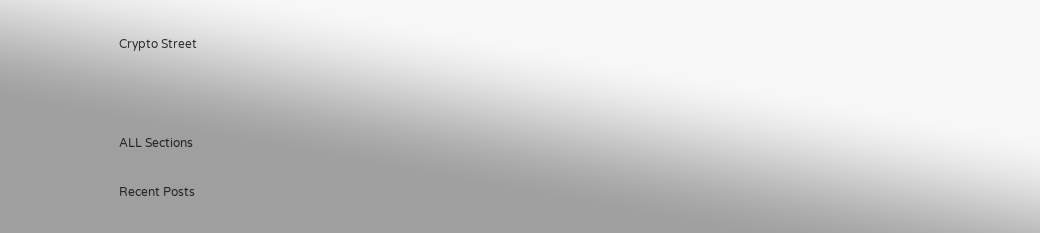Crypto Street



ALL Sections

Recent Posts